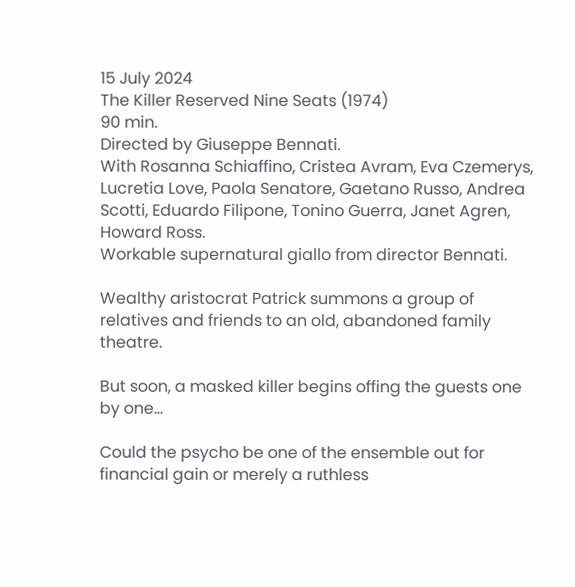15 July 2024
The Killer Reserved Nine Seats (1974)
90 min.
Directed by Giuseppe Bennati.
With Rosanna Schiaffino, Cristea Avram, Eva Czemerys, Lucretia Love, Paola Senatore, Gaetano Russo, Andrea Scotti, Eduardo Filipone, Tonino Guerra, Janet Agren, Howard Ross.
Workable supernatural giallo from director Bennati.

Wealthy aristocrat Patrick summons a group of relatives and friends to an old, abandoned family theatre.

But soon, a masked killer begins offing the guests one by one...

Could the psycho be one of the ensemble out for financial gain or merely a ruthless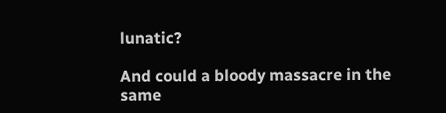lunatic?

And could a bloody massacre in the same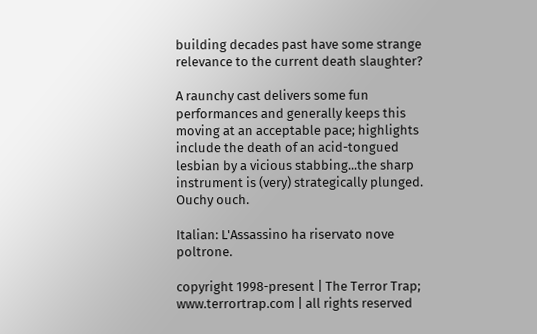building decades past have some strange relevance to the current death slaughter?

A raunchy cast delivers some fun performances and generally keeps this moving at an acceptable pace; highlights include the death of an acid-tongued lesbian by a vicious stabbing...the sharp instrument is (very) strategically plunged. Ouchy ouch.

Italian: L'Assassino ha riservato nove poltrone.

copyright 1998-present | The Terror Trap; www.terrortrap.com | all rights reserved